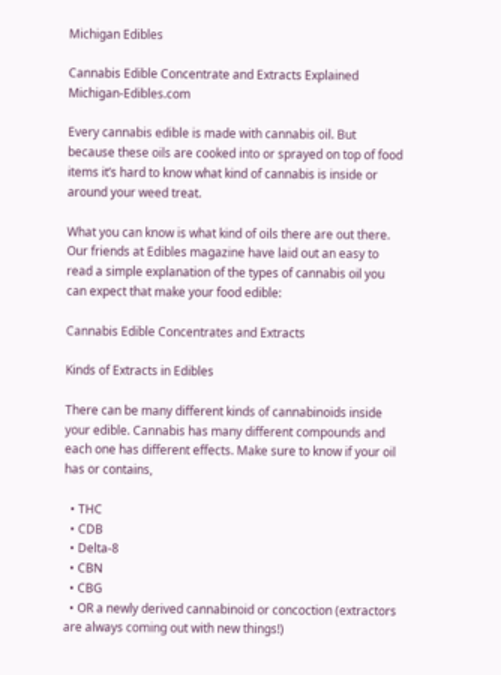Michigan Edibles

Cannabis Edible Concentrate and Extracts Explained Michigan-Edibles.com

Every cannabis edible is made with cannabis oil. But because these oils are cooked into or sprayed on top of food items it’s hard to know what kind of cannabis is inside or around your weed treat.

What you can know is what kind of oils there are out there. Our friends at Edibles magazine have laid out an easy to read a simple explanation of the types of cannabis oil you can expect that make your food edible:

Cannabis Edible Concentrates and Extracts

Kinds of Extracts in Edibles

There can be many different kinds of cannabinoids inside your edible. Cannabis has many different compounds and each one has different effects. Make sure to know if your oil has or contains,

  • THC
  • CDB
  • Delta-8
  • CBN
  • CBG
  • OR a newly derived cannabinoid or concoction (extractors are always coming out with new things!)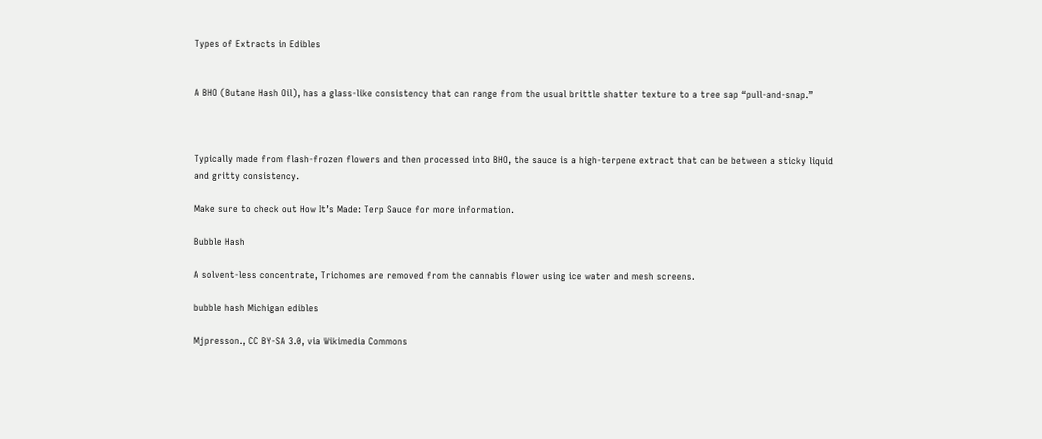Types of Extracts in Edibles


A BHO (Butane Hash Oil), has a glass-like consistency that can range from the usual brittle shatter texture to a tree sap “pull-and-snap.”



Typically made from flash-frozen flowers and then processed into BHO, the sauce is a high-terpene extract that can be between a sticky liquid and gritty consistency.

Make sure to check out How It’s Made: Terp Sauce for more information.

Bubble Hash

A solvent-less concentrate, Trichomes are removed from the cannabis flower using ice water and mesh screens.

bubble hash Michigan edibles

Mjpresson., CC BY-SA 3.0, via Wikimedia Commons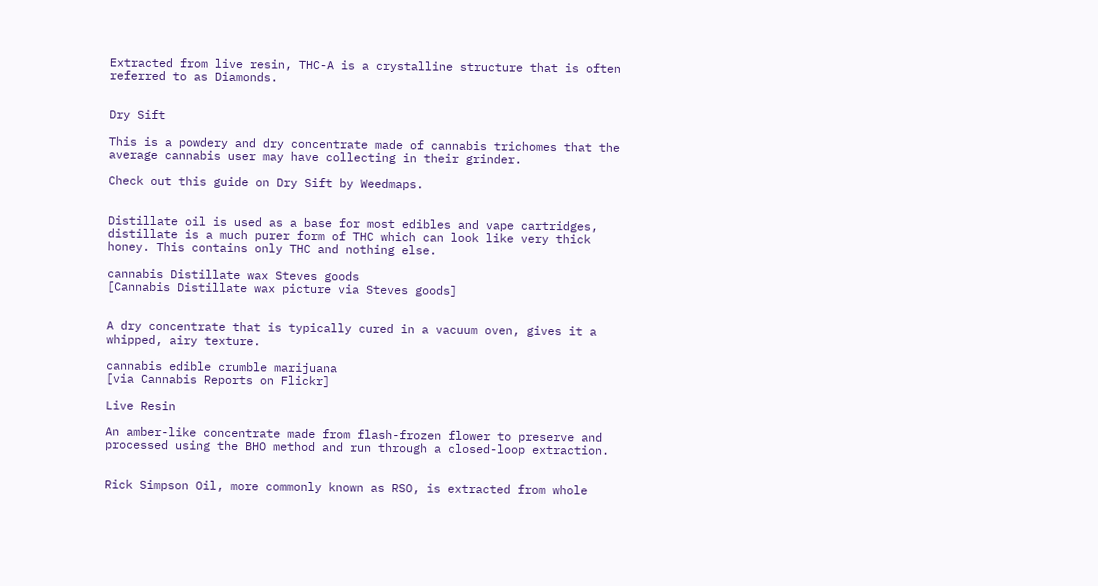Extracted from live resin, THC-A is a crystalline structure that is often referred to as Diamonds.


Dry Sift

This is a powdery and dry concentrate made of cannabis trichomes that the average cannabis user may have collecting in their grinder.

Check out this guide on Dry Sift by Weedmaps.


Distillate oil is used as a base for most edibles and vape cartridges, distillate is a much purer form of THC which can look like very thick honey. This contains only THC and nothing else.

cannabis Distillate wax Steves goods
[Cannabis Distillate wax picture via Steves goods]


A dry concentrate that is typically cured in a vacuum oven, gives it a whipped, airy texture.

cannabis edible crumble marijuana
[via Cannabis Reports on Flickr]

Live Resin

An amber-like concentrate made from flash-frozen flower to preserve and processed using the BHO method and run through a closed-loop extraction.


Rick Simpson Oil, more commonly known as RSO, is extracted from whole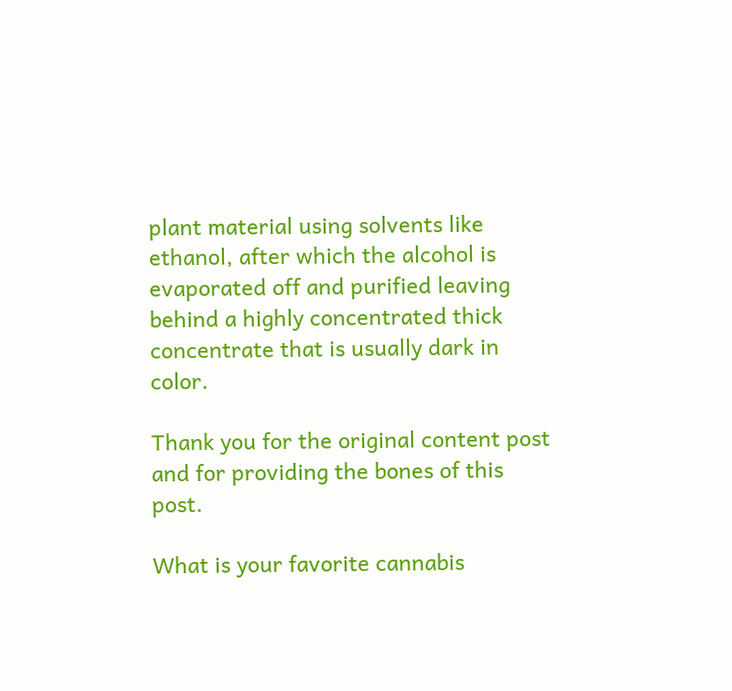plant material using solvents like ethanol, after which the alcohol is evaporated off and purified leaving behind a highly concentrated thick concentrate that is usually dark in color.

Thank you for the original content post and for providing the bones of this post.

What is your favorite cannabis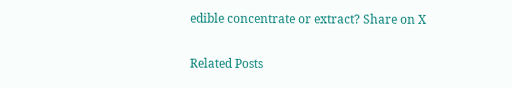edible concentrate or extract? Share on X

Related Posts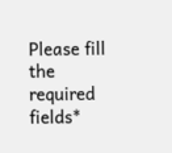Please fill the required fields*